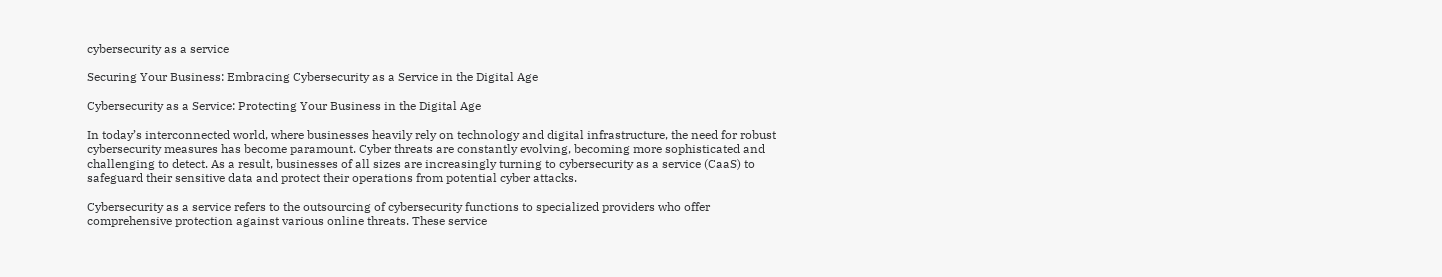cybersecurity as a service

Securing Your Business: Embracing Cybersecurity as a Service in the Digital Age

Cybersecurity as a Service: Protecting Your Business in the Digital Age

In today’s interconnected world, where businesses heavily rely on technology and digital infrastructure, the need for robust cybersecurity measures has become paramount. Cyber threats are constantly evolving, becoming more sophisticated and challenging to detect. As a result, businesses of all sizes are increasingly turning to cybersecurity as a service (CaaS) to safeguard their sensitive data and protect their operations from potential cyber attacks.

Cybersecurity as a service refers to the outsourcing of cybersecurity functions to specialized providers who offer comprehensive protection against various online threats. These service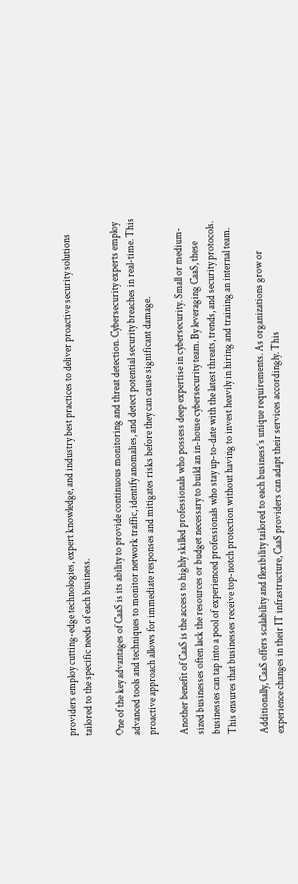providers employ cutting-edge technologies, expert knowledge, and industry best practices to deliver proactive security solutions tailored to the specific needs of each business.

One of the key advantages of CaaS is its ability to provide continuous monitoring and threat detection. Cybersecurity experts employ advanced tools and techniques to monitor network traffic, identify anomalies, and detect potential security breaches in real-time. This proactive approach allows for immediate responses and mitigates risks before they can cause significant damage.

Another benefit of CaaS is the access to highly skilled professionals who possess deep expertise in cybersecurity. Small or medium-sized businesses often lack the resources or budget necessary to build an in-house cybersecurity team. By leveraging CaaS, these businesses can tap into a pool of experienced professionals who stay up-to-date with the latest threats, trends, and security protocols. This ensures that businesses receive top-notch protection without having to invest heavily in hiring and training an internal team.

Additionally, CaaS offers scalability and flexibility tailored to each business’s unique requirements. As organizations grow or experience changes in their IT infrastructure, CaaS providers can adapt their services accordingly. This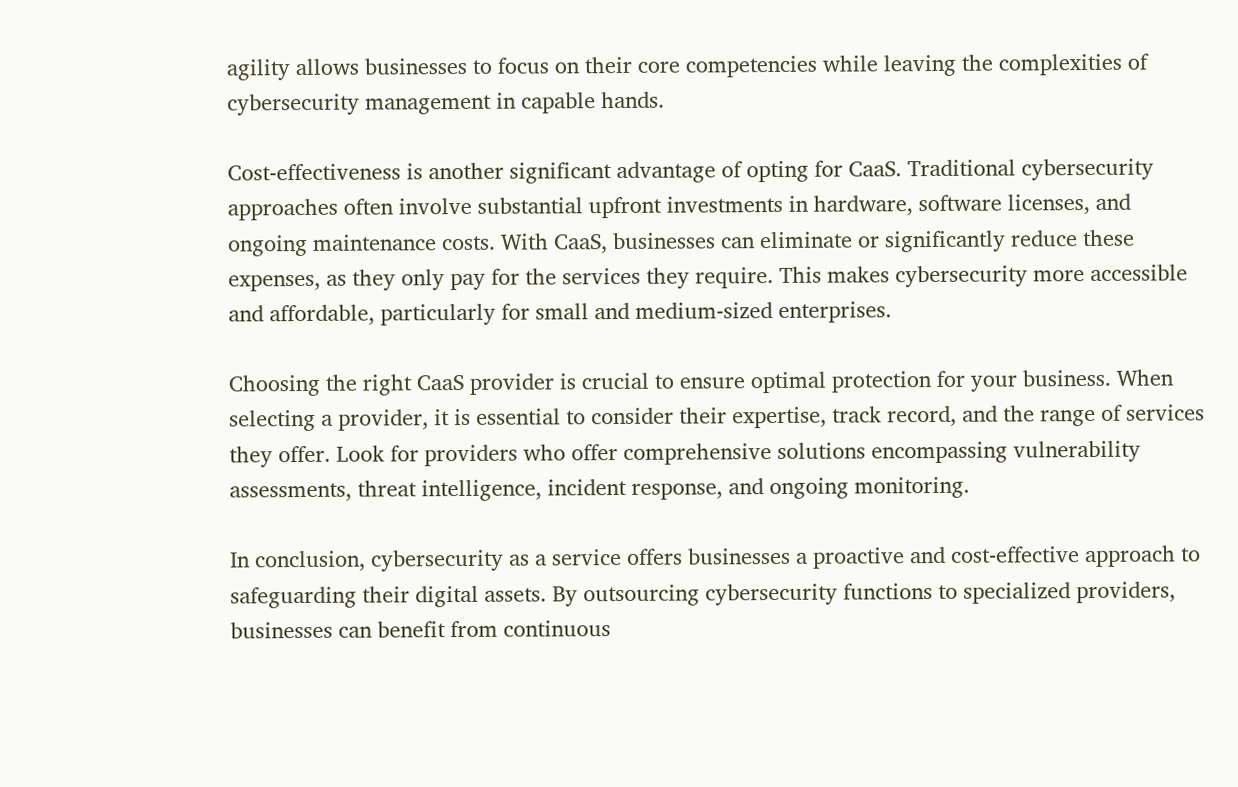agility allows businesses to focus on their core competencies while leaving the complexities of cybersecurity management in capable hands.

Cost-effectiveness is another significant advantage of opting for CaaS. Traditional cybersecurity approaches often involve substantial upfront investments in hardware, software licenses, and ongoing maintenance costs. With CaaS, businesses can eliminate or significantly reduce these expenses, as they only pay for the services they require. This makes cybersecurity more accessible and affordable, particularly for small and medium-sized enterprises.

Choosing the right CaaS provider is crucial to ensure optimal protection for your business. When selecting a provider, it is essential to consider their expertise, track record, and the range of services they offer. Look for providers who offer comprehensive solutions encompassing vulnerability assessments, threat intelligence, incident response, and ongoing monitoring.

In conclusion, cybersecurity as a service offers businesses a proactive and cost-effective approach to safeguarding their digital assets. By outsourcing cybersecurity functions to specialized providers, businesses can benefit from continuous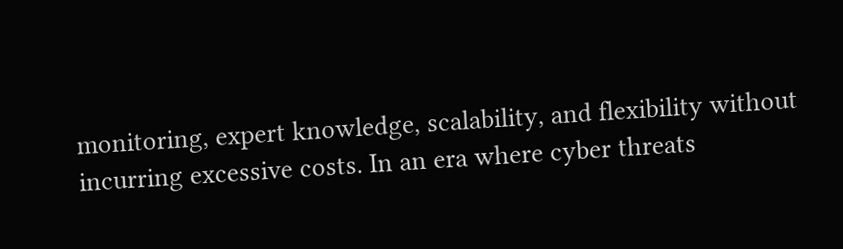monitoring, expert knowledge, scalability, and flexibility without incurring excessive costs. In an era where cyber threats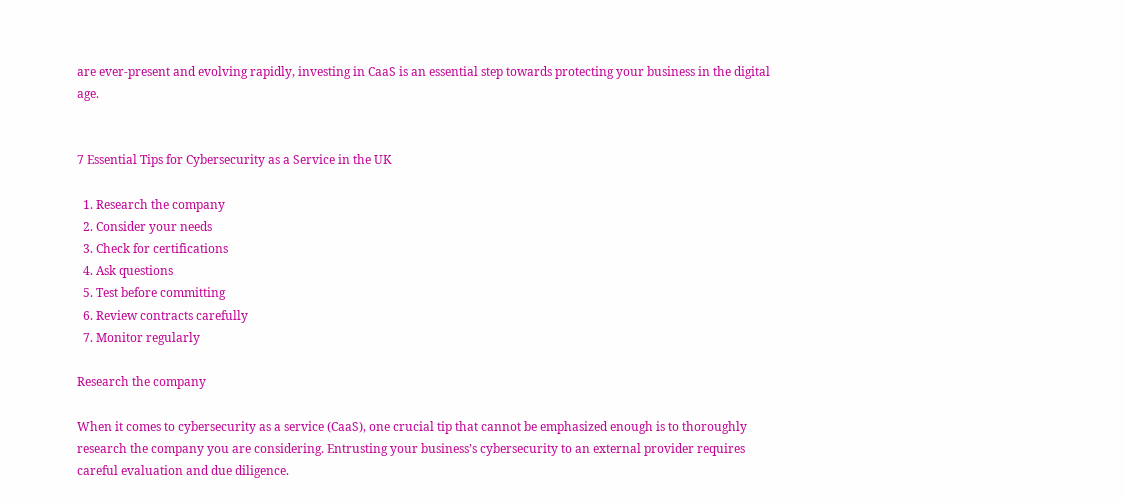are ever-present and evolving rapidly, investing in CaaS is an essential step towards protecting your business in the digital age.


7 Essential Tips for Cybersecurity as a Service in the UK

  1. Research the company
  2. Consider your needs
  3. Check for certifications
  4. Ask questions
  5. Test before committing
  6. Review contracts carefully
  7. Monitor regularly

Research the company

When it comes to cybersecurity as a service (CaaS), one crucial tip that cannot be emphasized enough is to thoroughly research the company you are considering. Entrusting your business’s cybersecurity to an external provider requires careful evaluation and due diligence.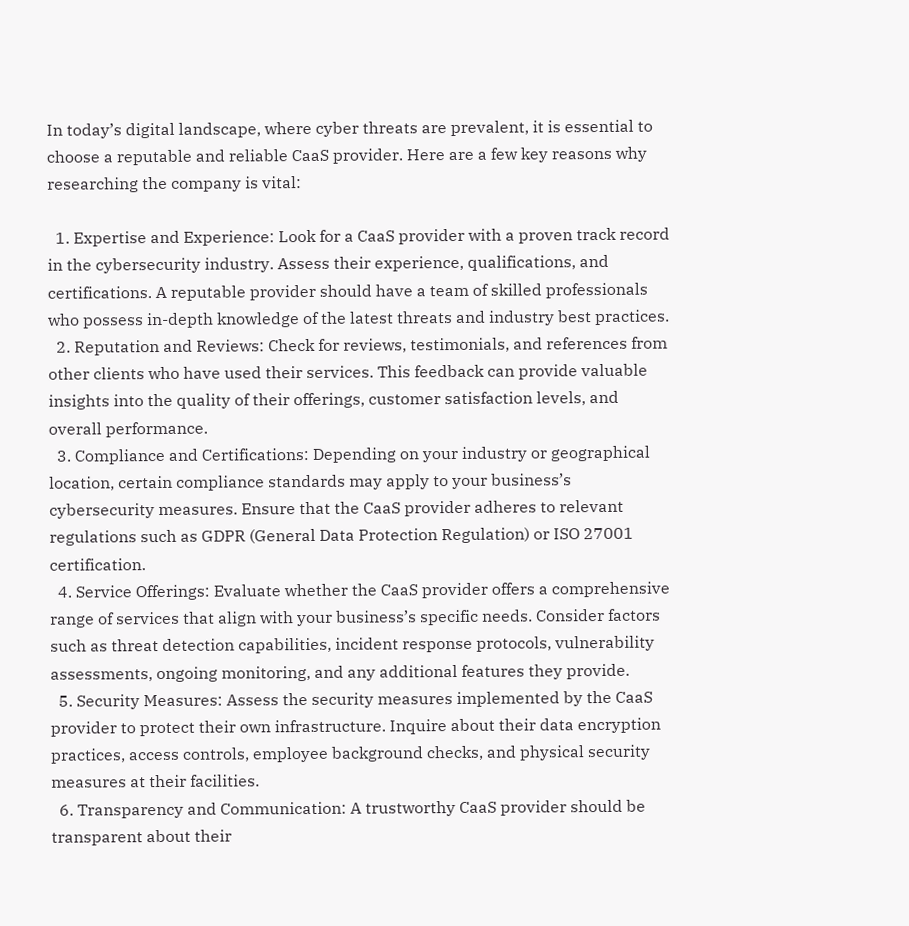In today’s digital landscape, where cyber threats are prevalent, it is essential to choose a reputable and reliable CaaS provider. Here are a few key reasons why researching the company is vital:

  1. Expertise and Experience: Look for a CaaS provider with a proven track record in the cybersecurity industry. Assess their experience, qualifications, and certifications. A reputable provider should have a team of skilled professionals who possess in-depth knowledge of the latest threats and industry best practices.
  2. Reputation and Reviews: Check for reviews, testimonials, and references from other clients who have used their services. This feedback can provide valuable insights into the quality of their offerings, customer satisfaction levels, and overall performance.
  3. Compliance and Certifications: Depending on your industry or geographical location, certain compliance standards may apply to your business’s cybersecurity measures. Ensure that the CaaS provider adheres to relevant regulations such as GDPR (General Data Protection Regulation) or ISO 27001 certification.
  4. Service Offerings: Evaluate whether the CaaS provider offers a comprehensive range of services that align with your business’s specific needs. Consider factors such as threat detection capabilities, incident response protocols, vulnerability assessments, ongoing monitoring, and any additional features they provide.
  5. Security Measures: Assess the security measures implemented by the CaaS provider to protect their own infrastructure. Inquire about their data encryption practices, access controls, employee background checks, and physical security measures at their facilities.
  6. Transparency and Communication: A trustworthy CaaS provider should be transparent about their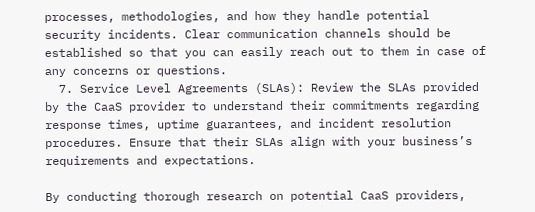processes, methodologies, and how they handle potential security incidents. Clear communication channels should be established so that you can easily reach out to them in case of any concerns or questions.
  7. Service Level Agreements (SLAs): Review the SLAs provided by the CaaS provider to understand their commitments regarding response times, uptime guarantees, and incident resolution procedures. Ensure that their SLAs align with your business’s requirements and expectations.

By conducting thorough research on potential CaaS providers,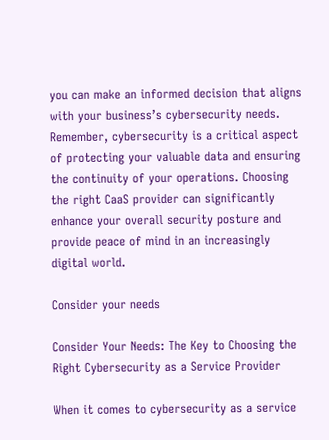you can make an informed decision that aligns with your business’s cybersecurity needs. Remember, cybersecurity is a critical aspect of protecting your valuable data and ensuring the continuity of your operations. Choosing the right CaaS provider can significantly enhance your overall security posture and provide peace of mind in an increasingly digital world.

Consider your needs

Consider Your Needs: The Key to Choosing the Right Cybersecurity as a Service Provider

When it comes to cybersecurity as a service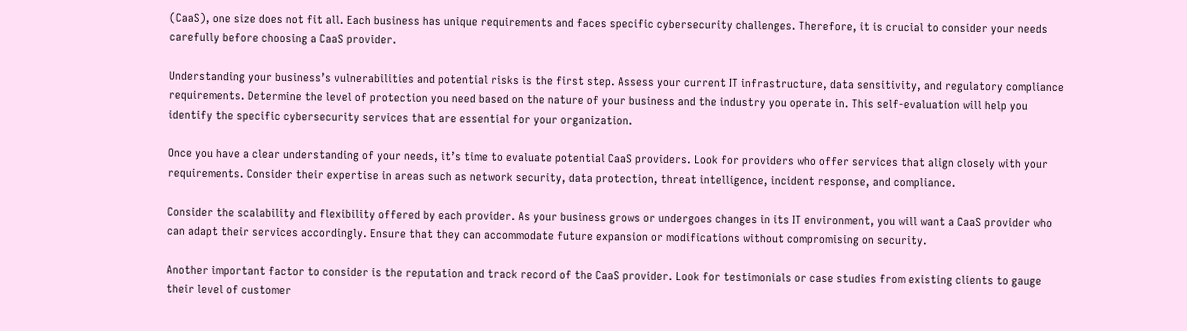(CaaS), one size does not fit all. Each business has unique requirements and faces specific cybersecurity challenges. Therefore, it is crucial to consider your needs carefully before choosing a CaaS provider.

Understanding your business’s vulnerabilities and potential risks is the first step. Assess your current IT infrastructure, data sensitivity, and regulatory compliance requirements. Determine the level of protection you need based on the nature of your business and the industry you operate in. This self-evaluation will help you identify the specific cybersecurity services that are essential for your organization.

Once you have a clear understanding of your needs, it’s time to evaluate potential CaaS providers. Look for providers who offer services that align closely with your requirements. Consider their expertise in areas such as network security, data protection, threat intelligence, incident response, and compliance.

Consider the scalability and flexibility offered by each provider. As your business grows or undergoes changes in its IT environment, you will want a CaaS provider who can adapt their services accordingly. Ensure that they can accommodate future expansion or modifications without compromising on security.

Another important factor to consider is the reputation and track record of the CaaS provider. Look for testimonials or case studies from existing clients to gauge their level of customer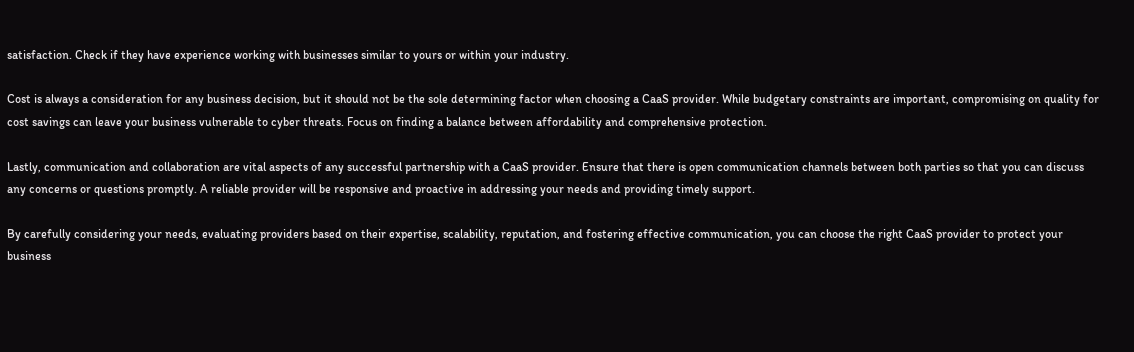satisfaction. Check if they have experience working with businesses similar to yours or within your industry.

Cost is always a consideration for any business decision, but it should not be the sole determining factor when choosing a CaaS provider. While budgetary constraints are important, compromising on quality for cost savings can leave your business vulnerable to cyber threats. Focus on finding a balance between affordability and comprehensive protection.

Lastly, communication and collaboration are vital aspects of any successful partnership with a CaaS provider. Ensure that there is open communication channels between both parties so that you can discuss any concerns or questions promptly. A reliable provider will be responsive and proactive in addressing your needs and providing timely support.

By carefully considering your needs, evaluating providers based on their expertise, scalability, reputation, and fostering effective communication, you can choose the right CaaS provider to protect your business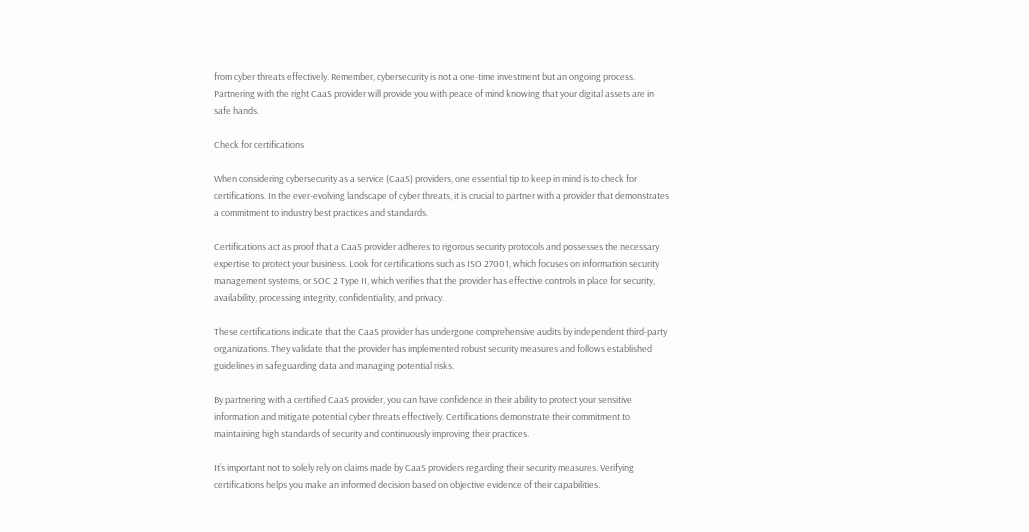from cyber threats effectively. Remember, cybersecurity is not a one-time investment but an ongoing process. Partnering with the right CaaS provider will provide you with peace of mind knowing that your digital assets are in safe hands.

Check for certifications

When considering cybersecurity as a service (CaaS) providers, one essential tip to keep in mind is to check for certifications. In the ever-evolving landscape of cyber threats, it is crucial to partner with a provider that demonstrates a commitment to industry best practices and standards.

Certifications act as proof that a CaaS provider adheres to rigorous security protocols and possesses the necessary expertise to protect your business. Look for certifications such as ISO 27001, which focuses on information security management systems, or SOC 2 Type II, which verifies that the provider has effective controls in place for security, availability, processing integrity, confidentiality, and privacy.

These certifications indicate that the CaaS provider has undergone comprehensive audits by independent third-party organizations. They validate that the provider has implemented robust security measures and follows established guidelines in safeguarding data and managing potential risks.

By partnering with a certified CaaS provider, you can have confidence in their ability to protect your sensitive information and mitigate potential cyber threats effectively. Certifications demonstrate their commitment to maintaining high standards of security and continuously improving their practices.

It’s important not to solely rely on claims made by CaaS providers regarding their security measures. Verifying certifications helps you make an informed decision based on objective evidence of their capabilities.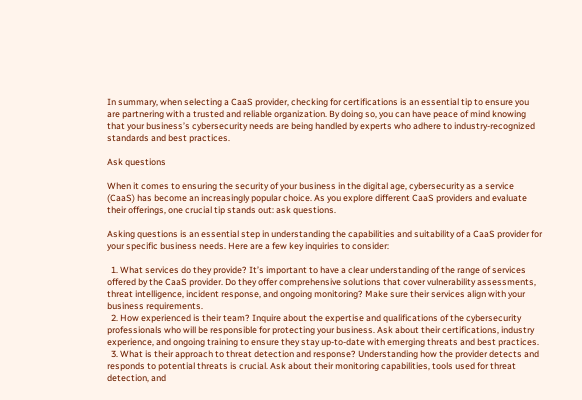In summary, when selecting a CaaS provider, checking for certifications is an essential tip to ensure you are partnering with a trusted and reliable organization. By doing so, you can have peace of mind knowing that your business’s cybersecurity needs are being handled by experts who adhere to industry-recognized standards and best practices.

Ask questions

When it comes to ensuring the security of your business in the digital age, cybersecurity as a service (CaaS) has become an increasingly popular choice. As you explore different CaaS providers and evaluate their offerings, one crucial tip stands out: ask questions.

Asking questions is an essential step in understanding the capabilities and suitability of a CaaS provider for your specific business needs. Here are a few key inquiries to consider:

  1. What services do they provide? It’s important to have a clear understanding of the range of services offered by the CaaS provider. Do they offer comprehensive solutions that cover vulnerability assessments, threat intelligence, incident response, and ongoing monitoring? Make sure their services align with your business requirements.
  2. How experienced is their team? Inquire about the expertise and qualifications of the cybersecurity professionals who will be responsible for protecting your business. Ask about their certifications, industry experience, and ongoing training to ensure they stay up-to-date with emerging threats and best practices.
  3. What is their approach to threat detection and response? Understanding how the provider detects and responds to potential threats is crucial. Ask about their monitoring capabilities, tools used for threat detection, and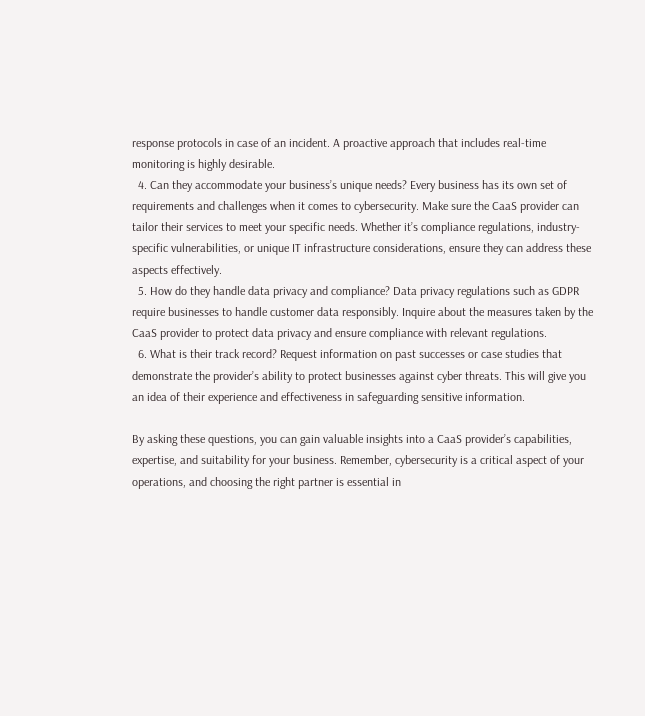response protocols in case of an incident. A proactive approach that includes real-time monitoring is highly desirable.
  4. Can they accommodate your business’s unique needs? Every business has its own set of requirements and challenges when it comes to cybersecurity. Make sure the CaaS provider can tailor their services to meet your specific needs. Whether it’s compliance regulations, industry-specific vulnerabilities, or unique IT infrastructure considerations, ensure they can address these aspects effectively.
  5. How do they handle data privacy and compliance? Data privacy regulations such as GDPR require businesses to handle customer data responsibly. Inquire about the measures taken by the CaaS provider to protect data privacy and ensure compliance with relevant regulations.
  6. What is their track record? Request information on past successes or case studies that demonstrate the provider’s ability to protect businesses against cyber threats. This will give you an idea of their experience and effectiveness in safeguarding sensitive information.

By asking these questions, you can gain valuable insights into a CaaS provider’s capabilities, expertise, and suitability for your business. Remember, cybersecurity is a critical aspect of your operations, and choosing the right partner is essential in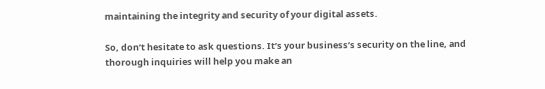maintaining the integrity and security of your digital assets.

So, don’t hesitate to ask questions. It’s your business’s security on the line, and thorough inquiries will help you make an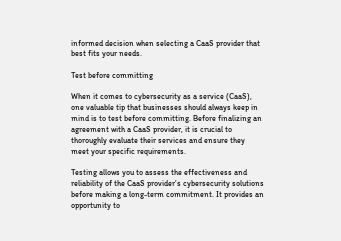informed decision when selecting a CaaS provider that best fits your needs.

Test before committing

When it comes to cybersecurity as a service (CaaS), one valuable tip that businesses should always keep in mind is to test before committing. Before finalizing an agreement with a CaaS provider, it is crucial to thoroughly evaluate their services and ensure they meet your specific requirements.

Testing allows you to assess the effectiveness and reliability of the CaaS provider’s cybersecurity solutions before making a long-term commitment. It provides an opportunity to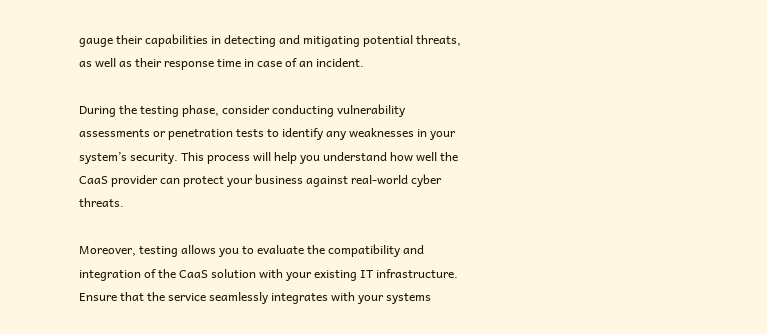gauge their capabilities in detecting and mitigating potential threats, as well as their response time in case of an incident.

During the testing phase, consider conducting vulnerability assessments or penetration tests to identify any weaknesses in your system’s security. This process will help you understand how well the CaaS provider can protect your business against real-world cyber threats.

Moreover, testing allows you to evaluate the compatibility and integration of the CaaS solution with your existing IT infrastructure. Ensure that the service seamlessly integrates with your systems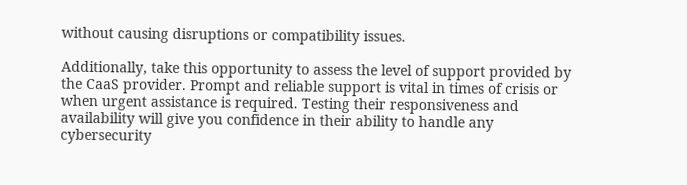without causing disruptions or compatibility issues.

Additionally, take this opportunity to assess the level of support provided by the CaaS provider. Prompt and reliable support is vital in times of crisis or when urgent assistance is required. Testing their responsiveness and availability will give you confidence in their ability to handle any cybersecurity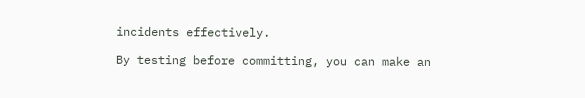incidents effectively.

By testing before committing, you can make an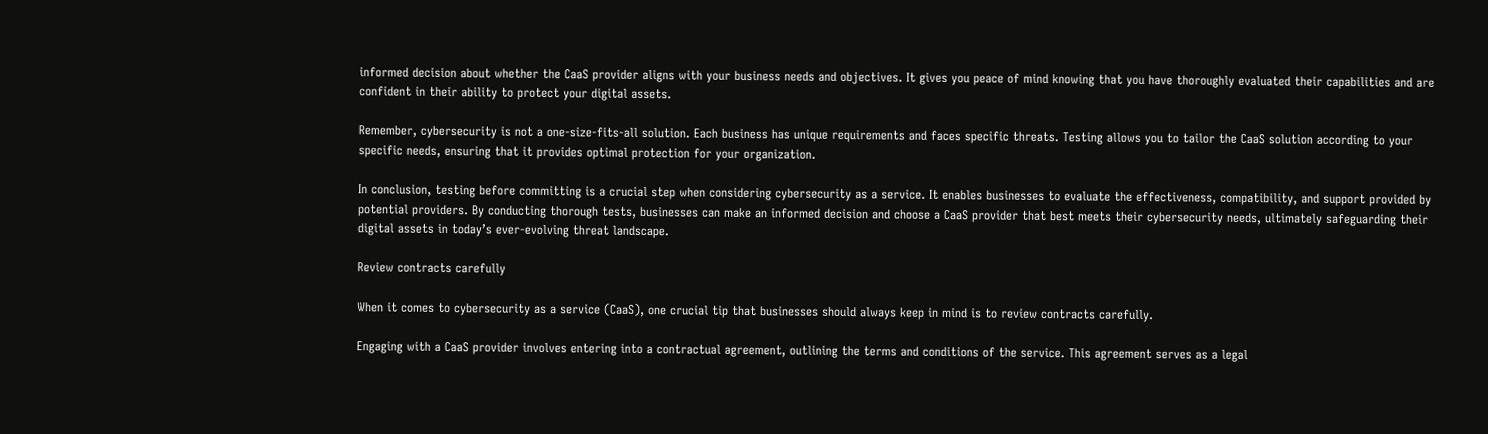informed decision about whether the CaaS provider aligns with your business needs and objectives. It gives you peace of mind knowing that you have thoroughly evaluated their capabilities and are confident in their ability to protect your digital assets.

Remember, cybersecurity is not a one-size-fits-all solution. Each business has unique requirements and faces specific threats. Testing allows you to tailor the CaaS solution according to your specific needs, ensuring that it provides optimal protection for your organization.

In conclusion, testing before committing is a crucial step when considering cybersecurity as a service. It enables businesses to evaluate the effectiveness, compatibility, and support provided by potential providers. By conducting thorough tests, businesses can make an informed decision and choose a CaaS provider that best meets their cybersecurity needs, ultimately safeguarding their digital assets in today’s ever-evolving threat landscape.

Review contracts carefully

When it comes to cybersecurity as a service (CaaS), one crucial tip that businesses should always keep in mind is to review contracts carefully.

Engaging with a CaaS provider involves entering into a contractual agreement, outlining the terms and conditions of the service. This agreement serves as a legal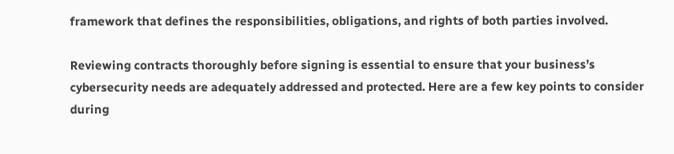framework that defines the responsibilities, obligations, and rights of both parties involved.

Reviewing contracts thoroughly before signing is essential to ensure that your business’s cybersecurity needs are adequately addressed and protected. Here are a few key points to consider during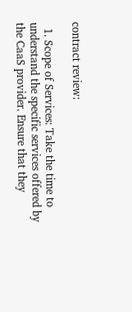contract review:

  1. Scope of Services: Take the time to understand the specific services offered by the CaaS provider. Ensure that they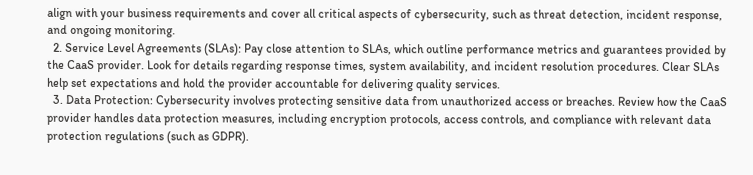align with your business requirements and cover all critical aspects of cybersecurity, such as threat detection, incident response, and ongoing monitoring.
  2. Service Level Agreements (SLAs): Pay close attention to SLAs, which outline performance metrics and guarantees provided by the CaaS provider. Look for details regarding response times, system availability, and incident resolution procedures. Clear SLAs help set expectations and hold the provider accountable for delivering quality services.
  3. Data Protection: Cybersecurity involves protecting sensitive data from unauthorized access or breaches. Review how the CaaS provider handles data protection measures, including encryption protocols, access controls, and compliance with relevant data protection regulations (such as GDPR).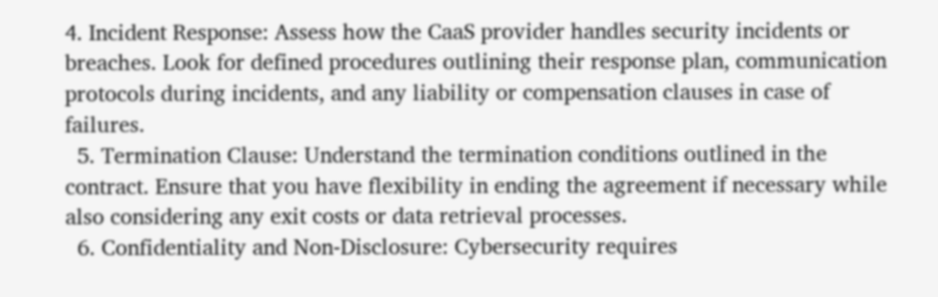4. Incident Response: Assess how the CaaS provider handles security incidents or breaches. Look for defined procedures outlining their response plan, communication protocols during incidents, and any liability or compensation clauses in case of failures.
  5. Termination Clause: Understand the termination conditions outlined in the contract. Ensure that you have flexibility in ending the agreement if necessary while also considering any exit costs or data retrieval processes.
  6. Confidentiality and Non-Disclosure: Cybersecurity requires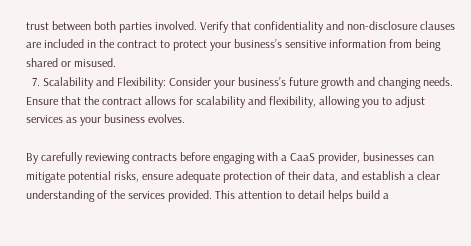trust between both parties involved. Verify that confidentiality and non-disclosure clauses are included in the contract to protect your business’s sensitive information from being shared or misused.
  7. Scalability and Flexibility: Consider your business’s future growth and changing needs. Ensure that the contract allows for scalability and flexibility, allowing you to adjust services as your business evolves.

By carefully reviewing contracts before engaging with a CaaS provider, businesses can mitigate potential risks, ensure adequate protection of their data, and establish a clear understanding of the services provided. This attention to detail helps build a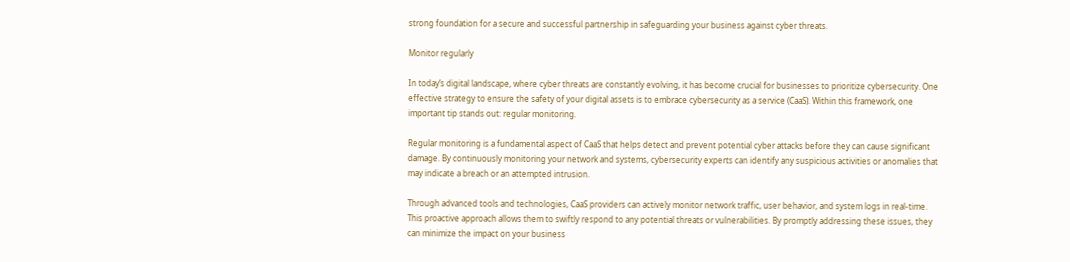strong foundation for a secure and successful partnership in safeguarding your business against cyber threats.

Monitor regularly

In today’s digital landscape, where cyber threats are constantly evolving, it has become crucial for businesses to prioritize cybersecurity. One effective strategy to ensure the safety of your digital assets is to embrace cybersecurity as a service (CaaS). Within this framework, one important tip stands out: regular monitoring.

Regular monitoring is a fundamental aspect of CaaS that helps detect and prevent potential cyber attacks before they can cause significant damage. By continuously monitoring your network and systems, cybersecurity experts can identify any suspicious activities or anomalies that may indicate a breach or an attempted intrusion.

Through advanced tools and technologies, CaaS providers can actively monitor network traffic, user behavior, and system logs in real-time. This proactive approach allows them to swiftly respond to any potential threats or vulnerabilities. By promptly addressing these issues, they can minimize the impact on your business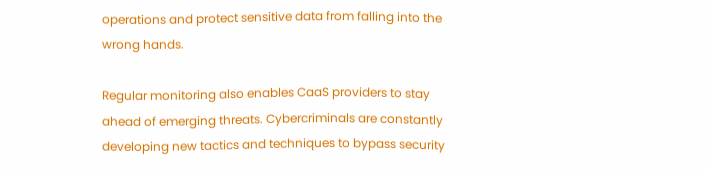operations and protect sensitive data from falling into the wrong hands.

Regular monitoring also enables CaaS providers to stay ahead of emerging threats. Cybercriminals are constantly developing new tactics and techniques to bypass security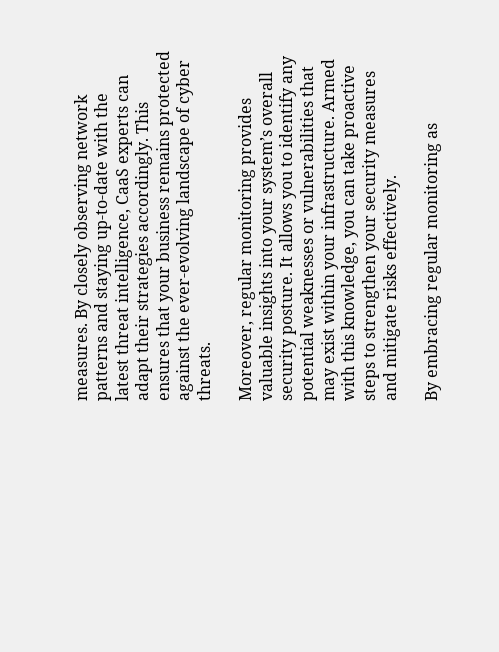measures. By closely observing network patterns and staying up-to-date with the latest threat intelligence, CaaS experts can adapt their strategies accordingly. This ensures that your business remains protected against the ever-evolving landscape of cyber threats.

Moreover, regular monitoring provides valuable insights into your system’s overall security posture. It allows you to identify any potential weaknesses or vulnerabilities that may exist within your infrastructure. Armed with this knowledge, you can take proactive steps to strengthen your security measures and mitigate risks effectively.

By embracing regular monitoring as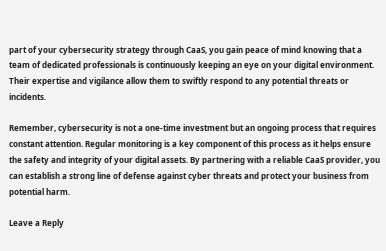part of your cybersecurity strategy through CaaS, you gain peace of mind knowing that a team of dedicated professionals is continuously keeping an eye on your digital environment. Their expertise and vigilance allow them to swiftly respond to any potential threats or incidents.

Remember, cybersecurity is not a one-time investment but an ongoing process that requires constant attention. Regular monitoring is a key component of this process as it helps ensure the safety and integrity of your digital assets. By partnering with a reliable CaaS provider, you can establish a strong line of defense against cyber threats and protect your business from potential harm.

Leave a Reply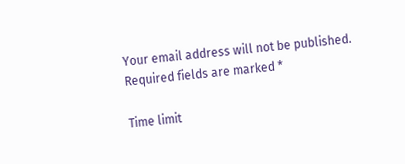Your email address will not be published. Required fields are marked *

Time limit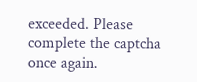exceeded. Please complete the captcha once again.